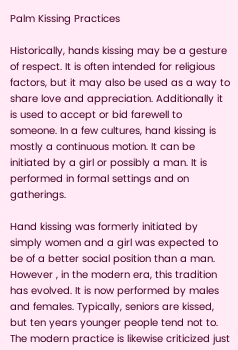Palm Kissing Practices

Historically, hands kissing may be a gesture of respect. It is often intended for religious factors, but it may also be used as a way to share love and appreciation. Additionally it is used to accept or bid farewell to someone. In a few cultures, hand kissing is mostly a continuous motion. It can be initiated by a girl or possibly a man. It is performed in formal settings and on gatherings.

Hand kissing was formerly initiated by simply women and a girl was expected to be of a better social position than a man. However , in the modern era, this tradition has evolved. It is now performed by males and females. Typically, seniors are kissed, but ten years younger people tend not to. The modern practice is likewise criticized just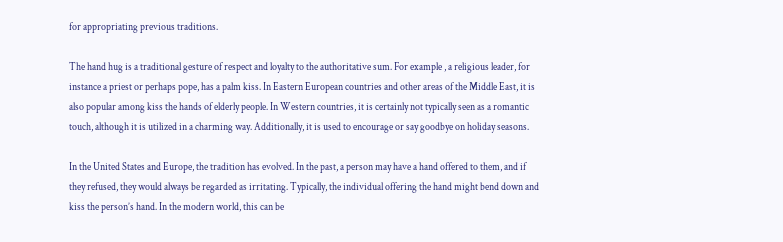for appropriating previous traditions.

The hand hug is a traditional gesture of respect and loyalty to the authoritative sum. For example , a religious leader, for instance a priest or perhaps pope, has a palm kiss. In Eastern European countries and other areas of the Middle East, it is also popular among kiss the hands of elderly people. In Western countries, it is certainly not typically seen as a romantic touch, although it is utilized in a charming way. Additionally, it is used to encourage or say goodbye on holiday seasons.

In the United States and Europe, the tradition has evolved. In the past, a person may have a hand offered to them, and if they refused, they would always be regarded as irritating. Typically, the individual offering the hand might bend down and kiss the person’s hand. In the modern world, this can be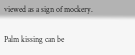viewed as a sign of mockery.

Palm kissing can be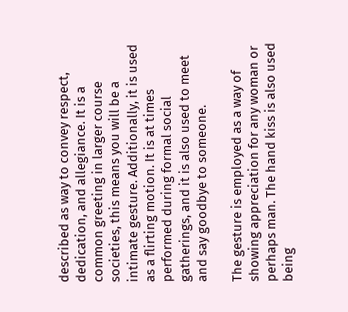described as way to convey respect, dedication, and allegiance. It is a common greeting in larger course societies, this means you will be a intimate gesture. Additionally, it is used as a flirting motion. It is at times performed during formal social gatherings, and it is also used to meet and say goodbye to someone.

The gesture is employed as a way of showing appreciation for any woman or perhaps man. The hand kiss is also used being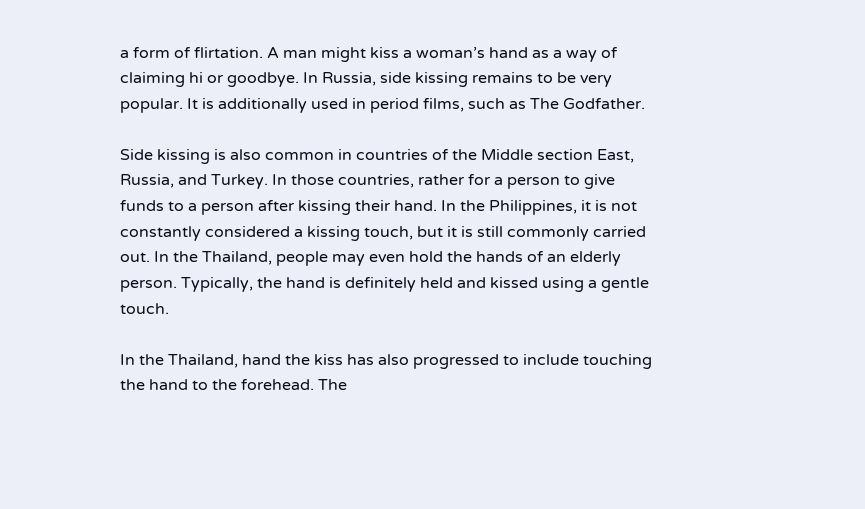a form of flirtation. A man might kiss a woman’s hand as a way of claiming hi or goodbye. In Russia, side kissing remains to be very popular. It is additionally used in period films, such as The Godfather.

Side kissing is also common in countries of the Middle section East, Russia, and Turkey. In those countries, rather for a person to give funds to a person after kissing their hand. In the Philippines, it is not constantly considered a kissing touch, but it is still commonly carried out. In the Thailand, people may even hold the hands of an elderly person. Typically, the hand is definitely held and kissed using a gentle touch.

In the Thailand, hand the kiss has also progressed to include touching the hand to the forehead. The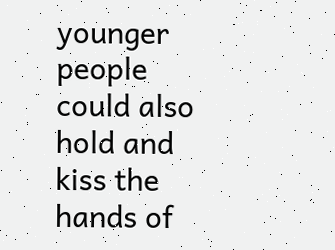younger people could also hold and kiss the hands of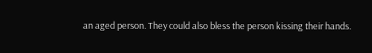an aged person. They could also bless the person kissing their hands.